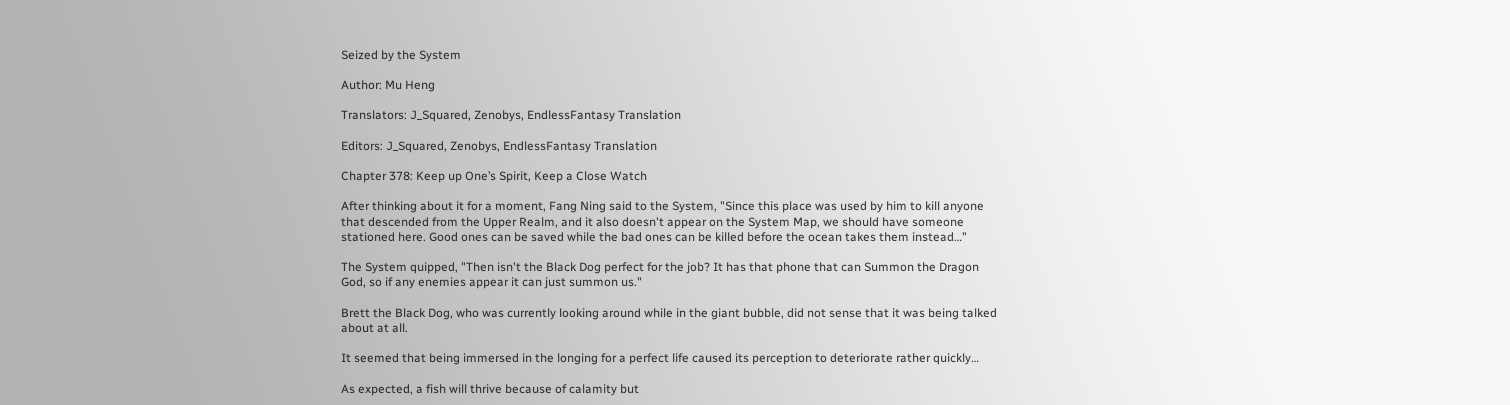Seized by the System

Author: Mu Heng

Translators: J_Squared, Zenobys, EndlessFantasy Translation

Editors: J_Squared, Zenobys, EndlessFantasy Translation

Chapter 378: Keep up One’s Spirit, Keep a Close Watch

After thinking about it for a moment, Fang Ning said to the System, "Since this place was used by him to kill anyone that descended from the Upper Realm, and it also doesn't appear on the System Map, we should have someone stationed here. Good ones can be saved while the bad ones can be killed before the ocean takes them instead…"

The System quipped, "Then isn't the Black Dog perfect for the job? It has that phone that can Summon the Dragon God, so if any enemies appear it can just summon us."

Brett the Black Dog, who was currently looking around while in the giant bubble, did not sense that it was being talked about at all.

It seemed that being immersed in the longing for a perfect life caused its perception to deteriorate rather quickly…

As expected, a fish will thrive because of calamity but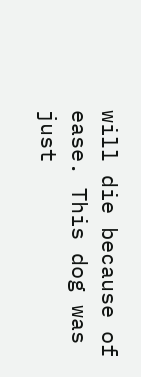will die because of ease. This dog was just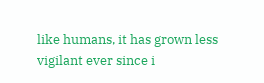like humans, it has grown less vigilant ever since i